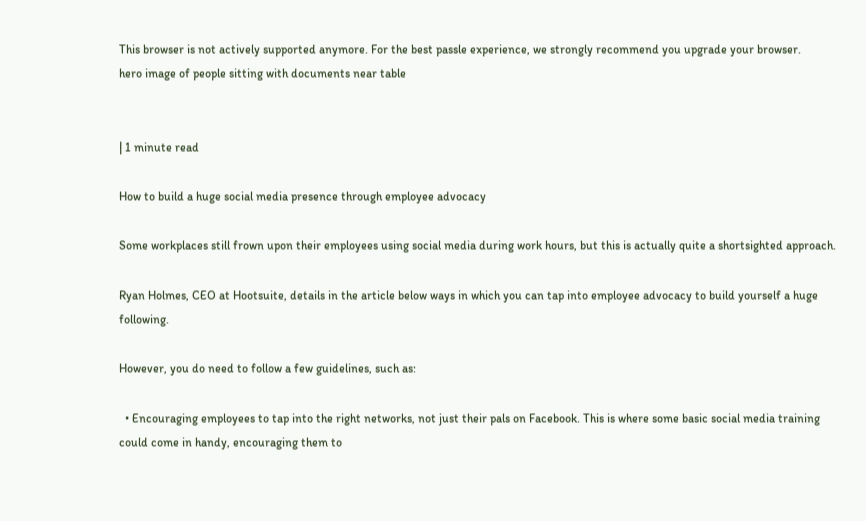This browser is not actively supported anymore. For the best passle experience, we strongly recommend you upgrade your browser.
hero image of people sitting with documents near table


| 1 minute read

How to build a huge social media presence through employee advocacy

Some workplaces still frown upon their employees using social media during work hours, but this is actually quite a shortsighted approach.

Ryan Holmes, CEO at Hootsuite, details in the article below ways in which you can tap into employee advocacy to build yourself a huge following.

However, you do need to follow a few guidelines, such as:

  • Encouraging employees to tap into the right networks, not just their pals on Facebook. This is where some basic social media training could come in handy, encouraging them to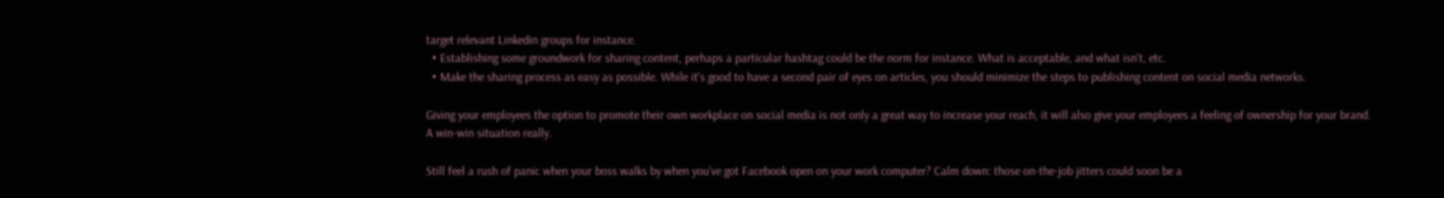target relevant Linkedin groups for instance.
  • Establishing some groundwork for sharing content, perhaps a particular hashtag could be the norm for instance. What is acceptable, and what isn't, etc.
  • Make the sharing process as easy as possible. While it's good to have a second pair of eyes on articles, you should minimize the steps to publishing content on social media networks.

Giving your employees the option to promote their own workplace on social media is not only a great way to increase your reach, it will also give your employees a feeling of ownership for your brand. A win-win situation really.

Still feel a rush of panic when your boss walks by when you’ve got Facebook open on your work computer? Calm down: those on-the-job jitters could soon be a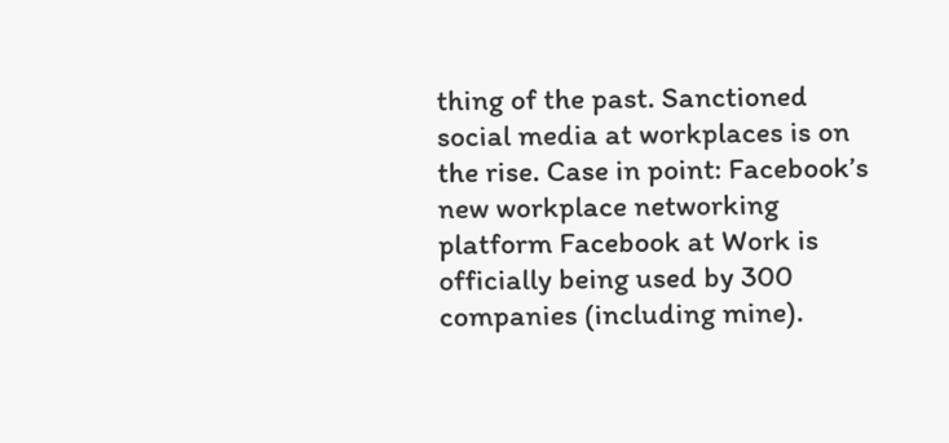thing of the past. Sanctioned social media at workplaces is on the rise. Case in point: Facebook’s new workplace networking platform Facebook at Work is officially being used by 300 companies (including mine).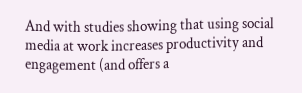And with studies showing that using social media at work increases productivity and engagement (and offers a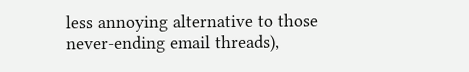less annoying alternative to those never-ending email threads),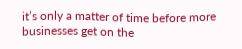it’s only a matter of time before more businesses get on the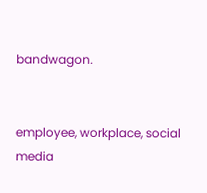bandwagon.


employee, workplace, social media